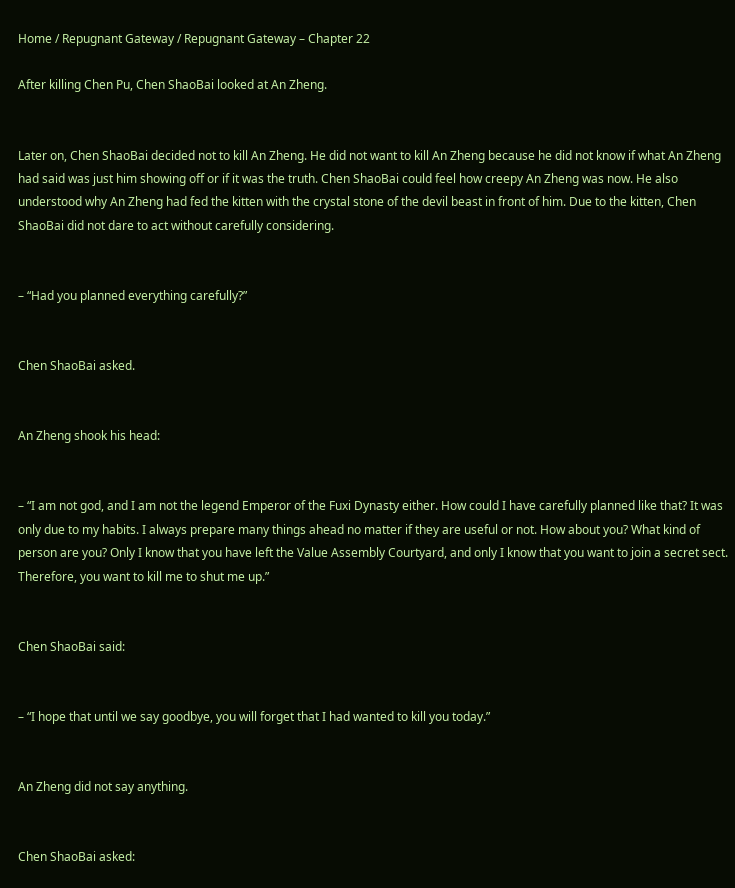Home / Repugnant Gateway / Repugnant Gateway – Chapter 22

After killing Chen Pu, Chen ShaoBai looked at An Zheng.


Later on, Chen ShaoBai decided not to kill An Zheng. He did not want to kill An Zheng because he did not know if what An Zheng had said was just him showing off or if it was the truth. Chen ShaoBai could feel how creepy An Zheng was now. He also understood why An Zheng had fed the kitten with the crystal stone of the devil beast in front of him. Due to the kitten, Chen ShaoBai did not dare to act without carefully considering.


– “Had you planned everything carefully?”


Chen ShaoBai asked.


An Zheng shook his head:


– “I am not god, and I am not the legend Emperor of the Fuxi Dynasty either. How could I have carefully planned like that? It was only due to my habits. I always prepare many things ahead no matter if they are useful or not. How about you? What kind of person are you? Only I know that you have left the Value Assembly Courtyard, and only I know that you want to join a secret sect. Therefore, you want to kill me to shut me up.”


Chen ShaoBai said:


– “I hope that until we say goodbye, you will forget that I had wanted to kill you today.”


An Zheng did not say anything.


Chen ShaoBai asked: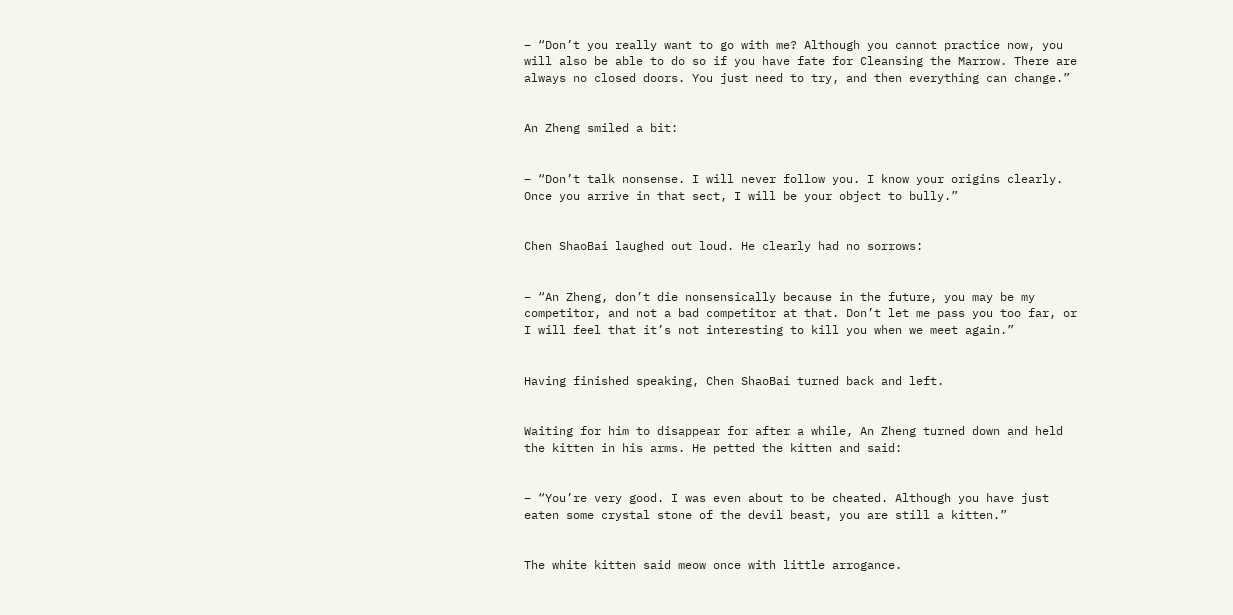– “Don’t you really want to go with me? Although you cannot practice now, you will also be able to do so if you have fate for Cleansing the Marrow. There are always no closed doors. You just need to try, and then everything can change.”


An Zheng smiled a bit:


– “Don’t talk nonsense. I will never follow you. I know your origins clearly. Once you arrive in that sect, I will be your object to bully.”


Chen ShaoBai laughed out loud. He clearly had no sorrows:


– “An Zheng, don’t die nonsensically because in the future, you may be my competitor, and not a bad competitor at that. Don’t let me pass you too far, or I will feel that it’s not interesting to kill you when we meet again.”


Having finished speaking, Chen ShaoBai turned back and left.


Waiting for him to disappear for after a while, An Zheng turned down and held the kitten in his arms. He petted the kitten and said:


– “You’re very good. I was even about to be cheated. Although you have just eaten some crystal stone of the devil beast, you are still a kitten.”


The white kitten said meow once with little arrogance.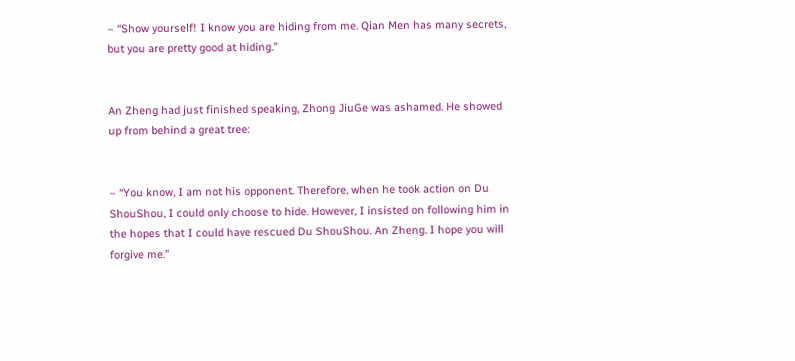– “Show yourself! I know you are hiding from me. Qian Men has many secrets, but you are pretty good at hiding.”


An Zheng had just finished speaking, Zhong JiuGe was ashamed. He showed up from behind a great tree:


– “You know, I am not his opponent. Therefore, when he took action on Du ShouShou, I could only choose to hide. However, I insisted on following him in the hopes that I could have rescued Du ShouShou. An Zheng. I hope you will forgive me.”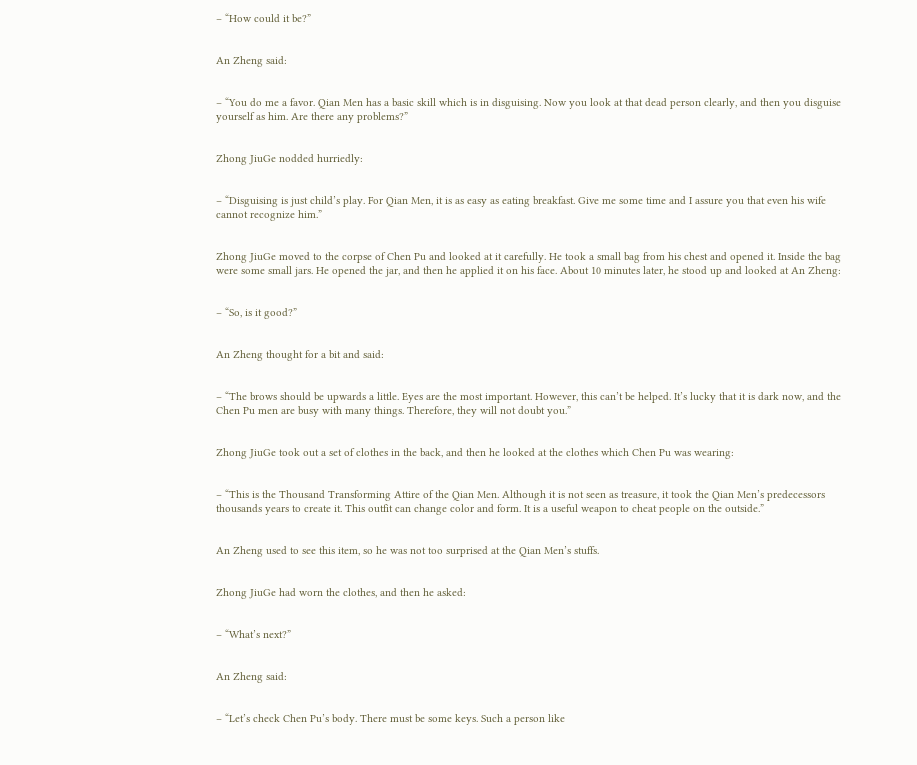– “How could it be?”


An Zheng said:


– “You do me a favor. Qian Men has a basic skill which is in disguising. Now you look at that dead person clearly, and then you disguise yourself as him. Are there any problems?”


Zhong JiuGe nodded hurriedly:


– “Disguising is just child’s play. For Qian Men, it is as easy as eating breakfast. Give me some time and I assure you that even his wife cannot recognize him.”


Zhong JiuGe moved to the corpse of Chen Pu and looked at it carefully. He took a small bag from his chest and opened it. Inside the bag were some small jars. He opened the jar, and then he applied it on his face. About 10 minutes later, he stood up and looked at An Zheng:


– “So, is it good?”


An Zheng thought for a bit and said:


– “The brows should be upwards a little. Eyes are the most important. However, this can’t be helped. It’s lucky that it is dark now, and the Chen Pu men are busy with many things. Therefore, they will not doubt you.”


Zhong JiuGe took out a set of clothes in the back, and then he looked at the clothes which Chen Pu was wearing:


– “This is the Thousand Transforming Attire of the Qian Men. Although it is not seen as treasure, it took the Qian Men’s predecessors thousands years to create it. This outfit can change color and form. It is a useful weapon to cheat people on the outside.”


An Zheng used to see this item, so he was not too surprised at the Qian Men’s stuffs.


Zhong JiuGe had worn the clothes, and then he asked:


– “What’s next?”


An Zheng said:


– “Let’s check Chen Pu’s body. There must be some keys. Such a person like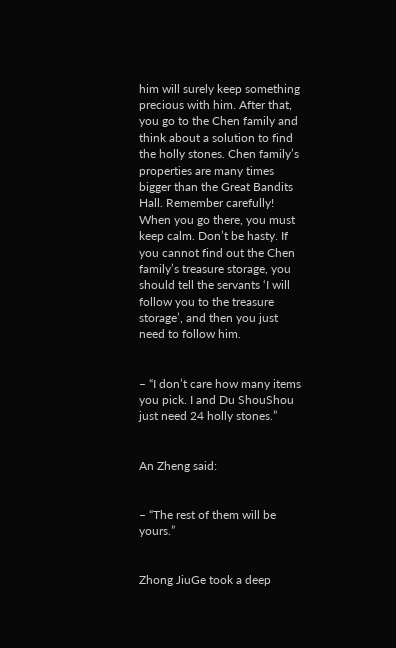him will surely keep something precious with him. After that, you go to the Chen family and think about a solution to find the holly stones. Chen family’s properties are many times bigger than the Great Bandits Hall. Remember carefully! When you go there, you must keep calm. Don’t be hasty. If you cannot find out the Chen family’s treasure storage, you should tell the servants ‘I will follow you to the treasure storage’, and then you just need to follow him.


– “I don’t care how many items you pick. I and Du ShouShou just need 24 holly stones.”


An Zheng said:


– “The rest of them will be yours.”


Zhong JiuGe took a deep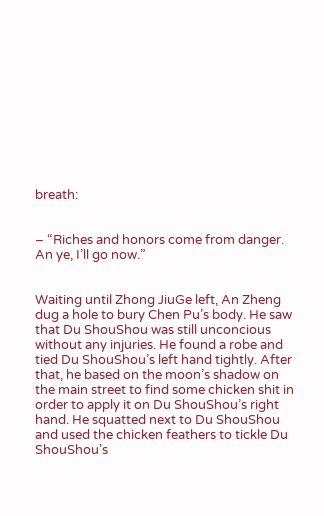breath:


– “Riches and honors come from danger. An ye, I’ll go now.”


Waiting until Zhong JiuGe left, An Zheng dug a hole to bury Chen Pu’s body. He saw that Du ShouShou was still unconcious without any injuries. He found a robe and tied Du ShouShou’s left hand tightly. After that, he based on the moon’s shadow on the main street to find some chicken shit in order to apply it on Du ShouShou’s right hand. He squatted next to Du ShouShou and used the chicken feathers to tickle Du ShouShou’s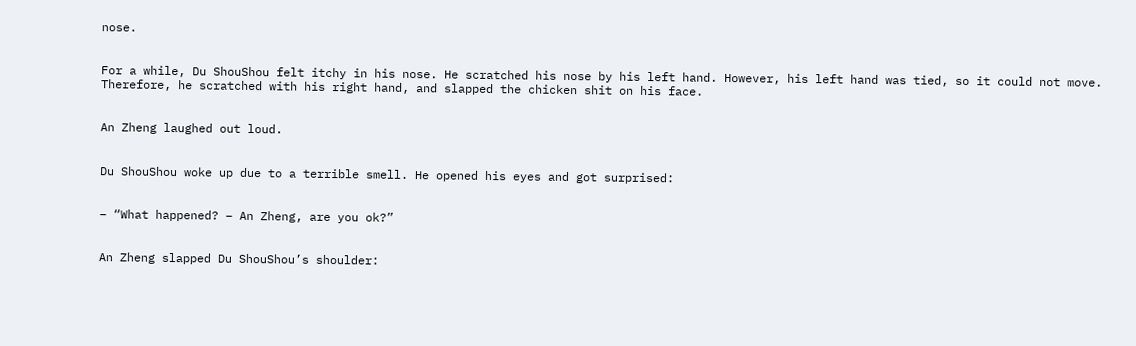nose.


For a while, Du ShouShou felt itchy in his nose. He scratched his nose by his left hand. However, his left hand was tied, so it could not move. Therefore, he scratched with his right hand, and slapped the chicken shit on his face.


An Zheng laughed out loud.


Du ShouShou woke up due to a terrible smell. He opened his eyes and got surprised:


– “What happened? – An Zheng, are you ok?”


An Zheng slapped Du ShouShou’s shoulder: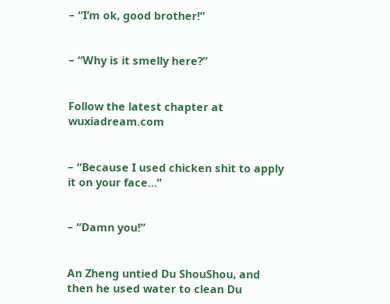– “I’m ok, good brother!”


– “Why is it smelly here?”


Follow the latest chapter at wuxiadream.com


– “Because I used chicken shit to apply it on your face…”


– “Damn you!”


An Zheng untied Du ShouShou, and then he used water to clean Du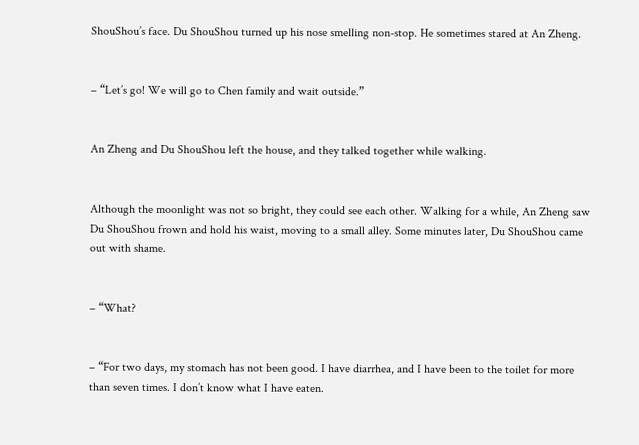ShouShou’s face. Du ShouShou turned up his nose smelling non-stop. He sometimes stared at An Zheng.


– “Let’s go! We will go to Chen family and wait outside.”


An Zheng and Du ShouShou left the house, and they talked together while walking.


Although the moonlight was not so bright, they could see each other. Walking for a while, An Zheng saw Du ShouShou frown and hold his waist, moving to a small alley. Some minutes later, Du ShouShou came out with shame.


– “What?


– “For two days, my stomach has not been good. I have diarrhea, and I have been to the toilet for more than seven times. I don’t know what I have eaten.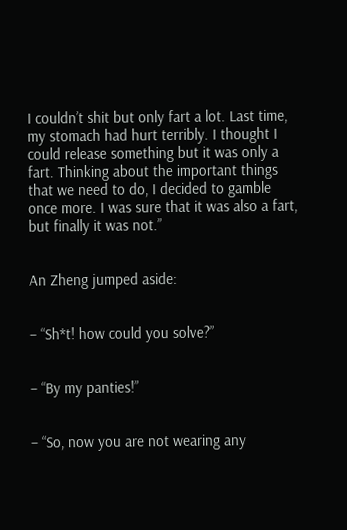I couldn’t shit but only fart a lot. Last time, my stomach had hurt terribly. I thought I could release something but it was only a fart. Thinking about the important things that we need to do, I decided to gamble once more. I was sure that it was also a fart, but finally it was not.”


An Zheng jumped aside:


– “Sh*t! how could you solve?”


– “By my panties!”


– “So, now you are not wearing any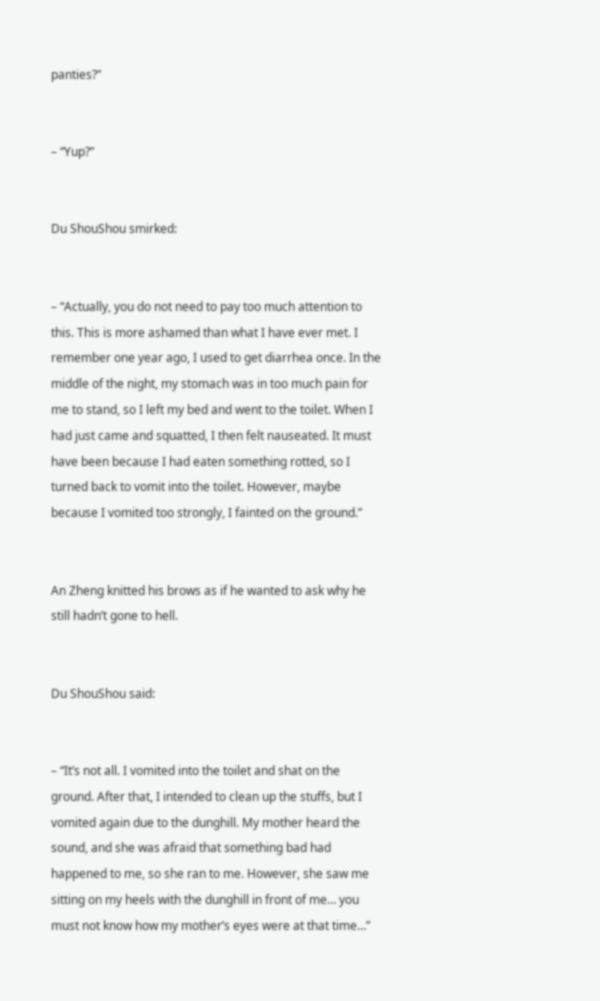panties?”


– “Yup?”


Du ShouShou smirked:


– “Actually, you do not need to pay too much attention to this. This is more ashamed than what I have ever met. I remember one year ago, I used to get diarrhea once. In the middle of the night, my stomach was in too much pain for me to stand, so I left my bed and went to the toilet. When I had just came and squatted, I then felt nauseated. It must have been because I had eaten something rotted, so I turned back to vomit into the toilet. However, maybe because I vomited too strongly, I fainted on the ground.”


An Zheng knitted his brows as if he wanted to ask why he still hadn’t gone to hell.


Du ShouShou said:


– “It’s not all. I vomited into the toilet and shat on the ground. After that, I intended to clean up the stuffs, but I vomited again due to the dunghill. My mother heard the sound, and she was afraid that something bad had happened to me, so she ran to me. However, she saw me sitting on my heels with the dunghill in front of me… you must not know how my mother’s eyes were at that time…”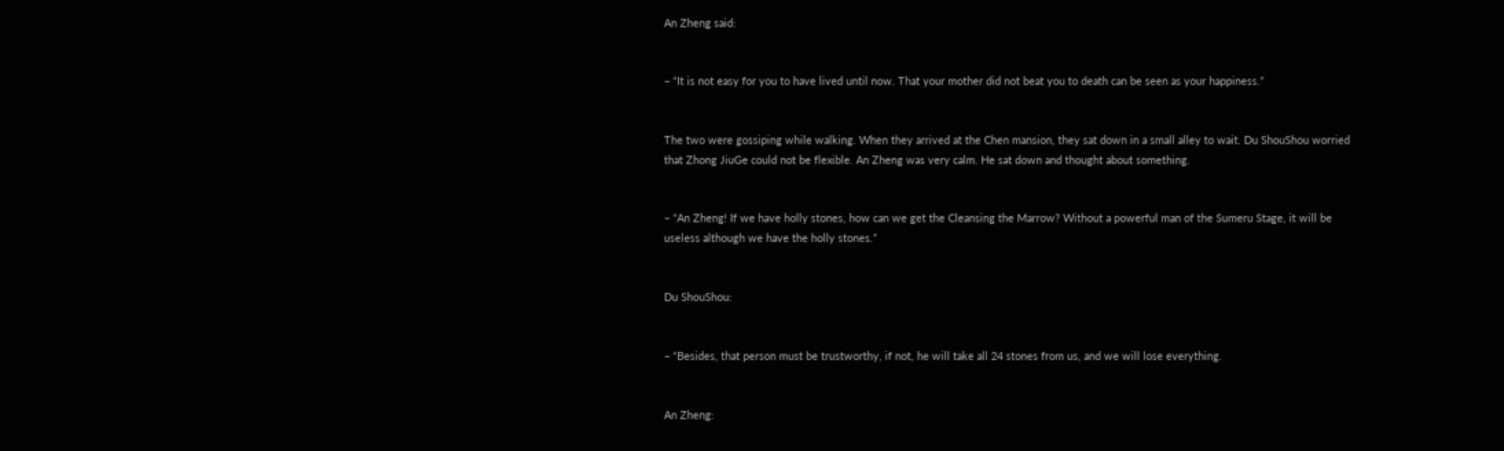An Zheng said:


– “It is not easy for you to have lived until now. That your mother did not beat you to death can be seen as your happiness.”


The two were gossiping while walking. When they arrived at the Chen mansion, they sat down in a small alley to wait. Du ShouShou worried that Zhong JiuGe could not be flexible. An Zheng was very calm. He sat down and thought about something.


– “An Zheng! If we have holly stones, how can we get the Cleansing the Marrow? Without a powerful man of the Sumeru Stage, it will be useless although we have the holly stones.”


Du ShouShou:


– “Besides, that person must be trustworthy, if not, he will take all 24 stones from us, and we will lose everything.


An Zheng: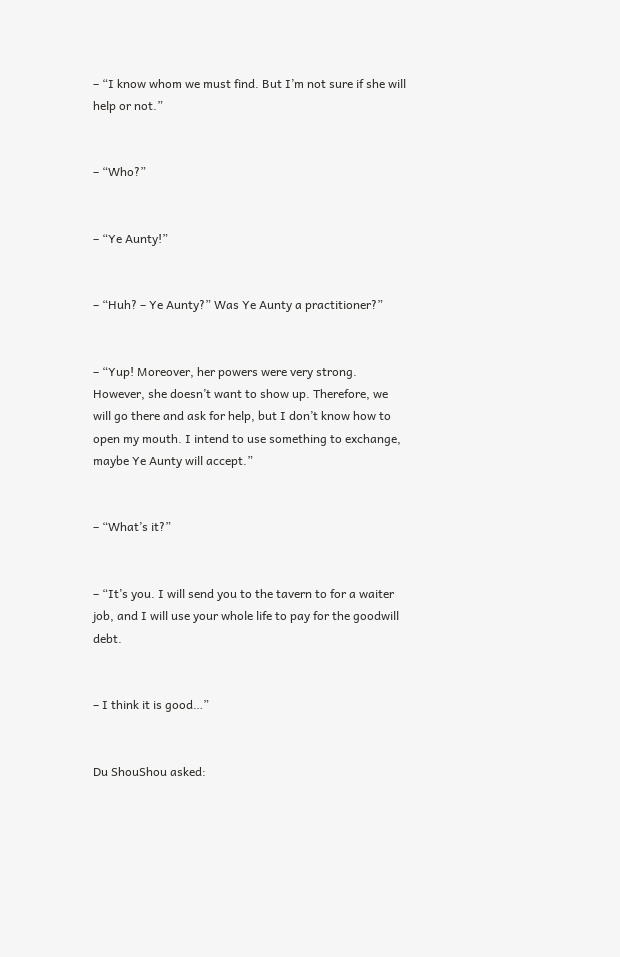– “I know whom we must find. But I’m not sure if she will help or not.”


– “Who?”


– “Ye Aunty!”


– “Huh? – Ye Aunty?” Was Ye Aunty a practitioner?”


– “Yup! Moreover, her powers were very strong. However, she doesn’t want to show up. Therefore, we will go there and ask for help, but I don’t know how to open my mouth. I intend to use something to exchange, maybe Ye Aunty will accept.”


– “What’s it?”


– “It’s you. I will send you to the tavern to for a waiter job, and I will use your whole life to pay for the goodwill debt.


– I think it is good…”


Du ShouShou asked: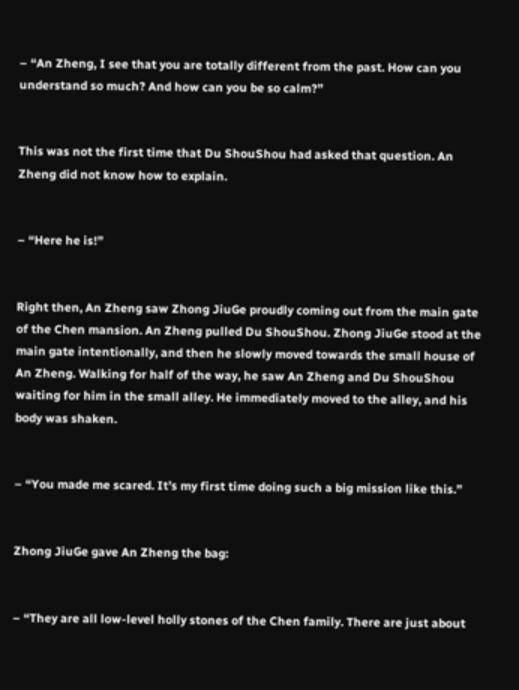– “An Zheng, I see that you are totally different from the past. How can you understand so much? And how can you be so calm?”


This was not the first time that Du ShouShou had asked that question. An Zheng did not know how to explain.


– “Here he is!”


Right then, An Zheng saw Zhong JiuGe proudly coming out from the main gate of the Chen mansion. An Zheng pulled Du ShouShou. Zhong JiuGe stood at the main gate intentionally, and then he slowly moved towards the small house of An Zheng. Walking for half of the way, he saw An Zheng and Du ShouShou waiting for him in the small alley. He immediately moved to the alley, and his body was shaken.


– “You made me scared. It’s my first time doing such a big mission like this.”


Zhong JiuGe gave An Zheng the bag:


– “They are all low-level holly stones of the Chen family. There are just about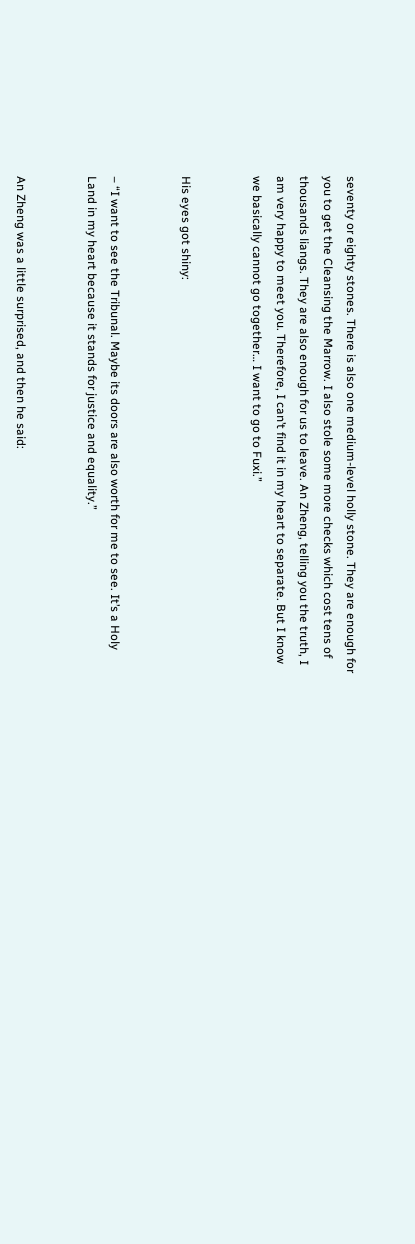seventy or eighty stones. There is also one medium-level holly stone. They are enough for you to get the Cleansing the Marrow. I also stole some more checks which cost tens of thousands liangs. They are also enough for us to leave. An Zheng, telling you the truth, I am very happy to meet you. Therefore, I can’t find it in my heart to separate. But I know we basically cannot go together… I want to go to Fuxi.”


His eyes got shiny:


– “I want to see the Tribunal. Maybe its doors are also worth for me to see. It’s a Holy Land in my heart because it stands for justice and equality.”


An Zheng was a little surprised, and then he said: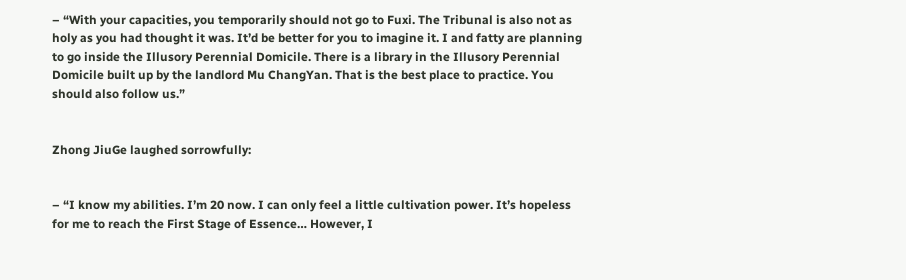– “With your capacities, you temporarily should not go to Fuxi. The Tribunal is also not as holy as you had thought it was. It’d be better for you to imagine it. I and fatty are planning to go inside the Illusory Perennial Domicile. There is a library in the Illusory Perennial Domicile built up by the landlord Mu ChangYan. That is the best place to practice. You should also follow us.”


Zhong JiuGe laughed sorrowfully:


– “I know my abilities. I’m 20 now. I can only feel a little cultivation power. It’s hopeless for me to reach the First Stage of Essence… However, I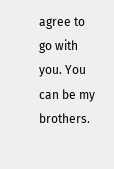agree to go with you. You can be my brothers.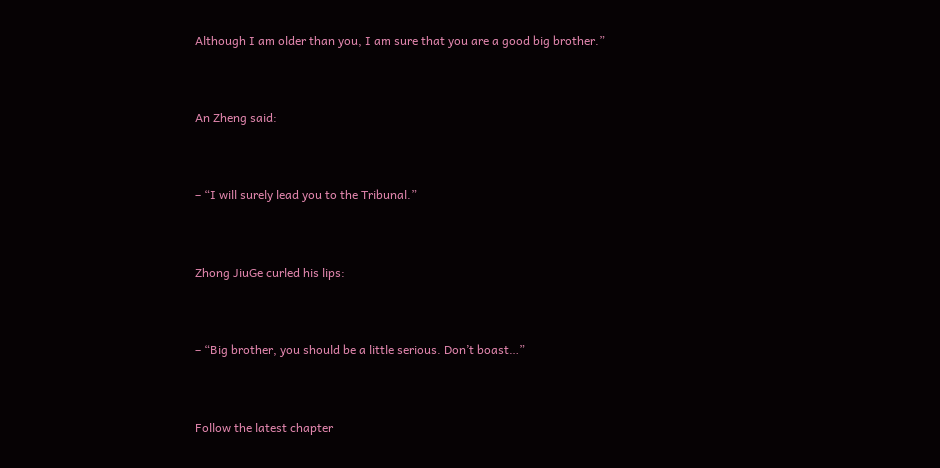Although I am older than you, I am sure that you are a good big brother.”


An Zheng said:


– “I will surely lead you to the Tribunal.”


Zhong JiuGe curled his lips:


– “Big brother, you should be a little serious. Don’t boast…”


Follow the latest chapter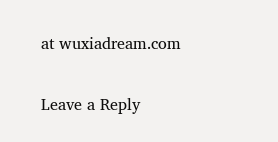at wuxiadream.com

Leave a Reply